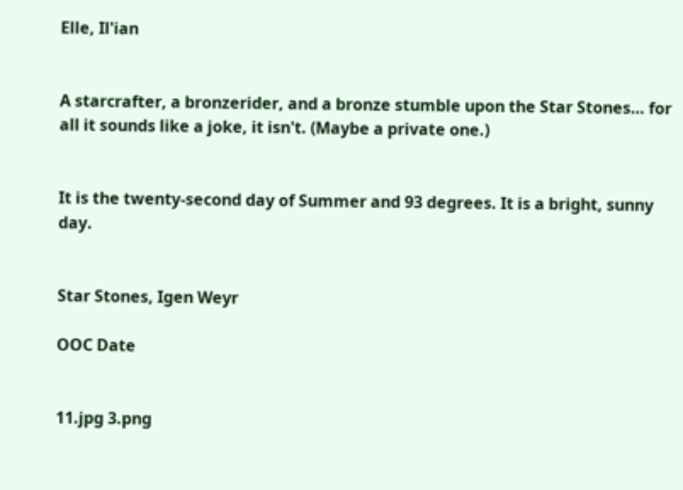Elle, Il'ian


A starcrafter, a bronzerider, and a bronze stumble upon the Star Stones… for all it sounds like a joke, it isn't. (Maybe a private one.)


It is the twenty-second day of Summer and 93 degrees. It is a bright, sunny day.


Star Stones, Igen Weyr

OOC Date


11.jpg 3.png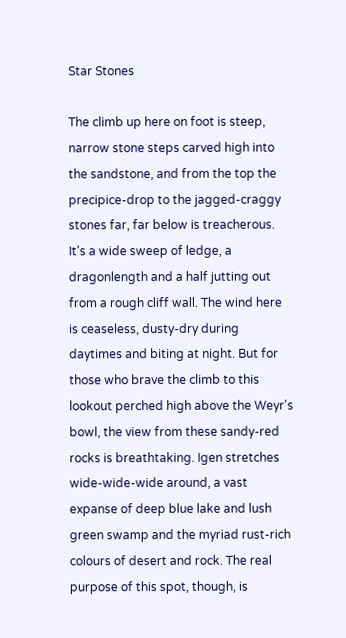Star Stones

The climb up here on foot is steep, narrow stone steps carved high into the sandstone, and from the top the precipice-drop to the jagged-craggy stones far, far below is treacherous. It's a wide sweep of ledge, a dragonlength and a half jutting out from a rough cliff wall. The wind here is ceaseless, dusty-dry during daytimes and biting at night. But for those who brave the climb to this lookout perched high above the Weyr's bowl, the view from these sandy-red rocks is breathtaking. Igen stretches wide-wide-wide around, a vast expanse of deep blue lake and lush green swamp and the myriad rust-rich colours of desert and rock. The real purpose of this spot, though, is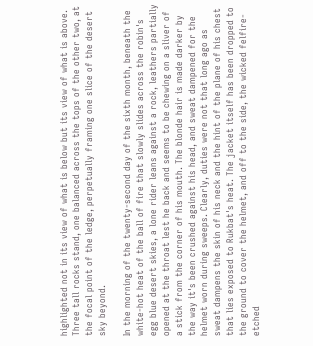highlighted not in its view of what is below but its view of what is above. Three tall rocks stand, one balanced across the tops of the other two, at the focal point of the ledge, perpetually framing one slice of the desert sky beyond.

In the morning of the twenty-second day of the sixth month, beneath the white-hot heat of the ball of fire that slowly slides across the robin's egg blue desert skies, a lone rider leans against a rock, leathers partially opened at the throat lest he back and seems to be chewing on a sliver of a stick from the corner of his mouth. The blonde hair is made darker by the way it's been crushed against his head, and sweat dampened for the helmet worn during sweeps. Clearly, duties were not that long ago as sweat dampens the skin of his neck and the hint of the plane of his chest that lies exposed to Rukbat's heat. The jacket itself has been dropped to the ground to cover the helmet, and off to the side, the wicked felfire-etched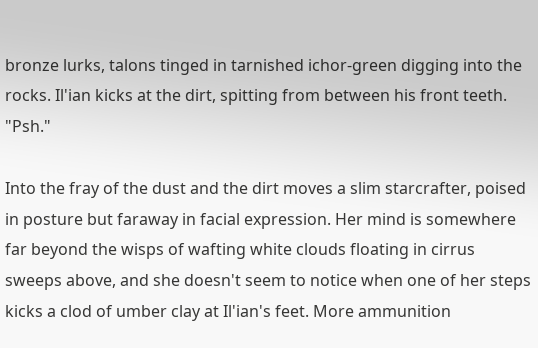bronze lurks, talons tinged in tarnished ichor-green digging into the rocks. Il'ian kicks at the dirt, spitting from between his front teeth. "Psh."

Into the fray of the dust and the dirt moves a slim starcrafter, poised in posture but faraway in facial expression. Her mind is somewhere far beyond the wisps of wafting white clouds floating in cirrus sweeps above, and she doesn't seem to notice when one of her steps kicks a clod of umber clay at Il'ian's feet. More ammunition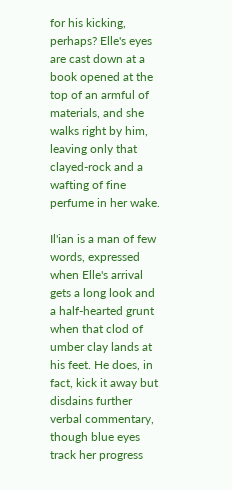for his kicking, perhaps? Elle's eyes are cast down at a book opened at the top of an armful of materials, and she walks right by him, leaving only that clayed-rock and a wafting of fine perfume in her wake.

Il'ian is a man of few words, expressed when Elle's arrival gets a long look and a half-hearted grunt when that clod of umber clay lands at his feet. He does, in fact, kick it away but disdains further verbal commentary, though blue eyes track her progress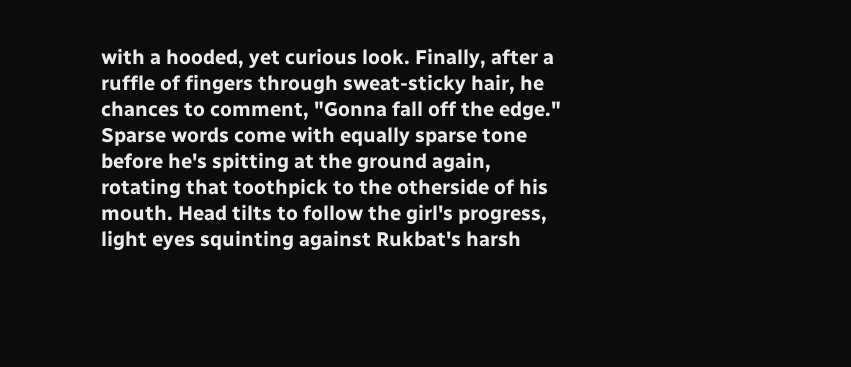with a hooded, yet curious look. Finally, after a ruffle of fingers through sweat-sticky hair, he chances to comment, "Gonna fall off the edge." Sparse words come with equally sparse tone before he's spitting at the ground again, rotating that toothpick to the otherside of his mouth. Head tilts to follow the girl's progress, light eyes squinting against Rukbat's harsh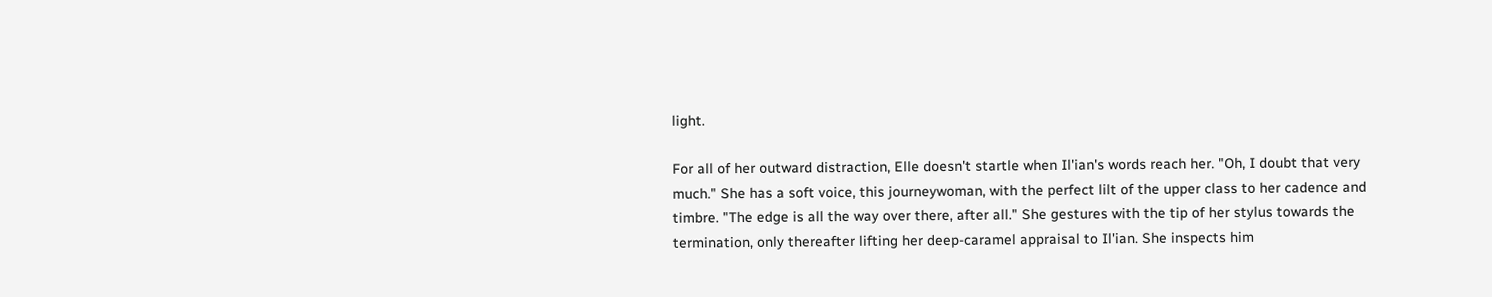light.

For all of her outward distraction, Elle doesn't startle when Il'ian's words reach her. "Oh, I doubt that very much." She has a soft voice, this journeywoman, with the perfect lilt of the upper class to her cadence and timbre. "The edge is all the way over there, after all." She gestures with the tip of her stylus towards the termination, only thereafter lifting her deep-caramel appraisal to Il'ian. She inspects him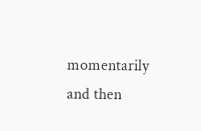momentarily and then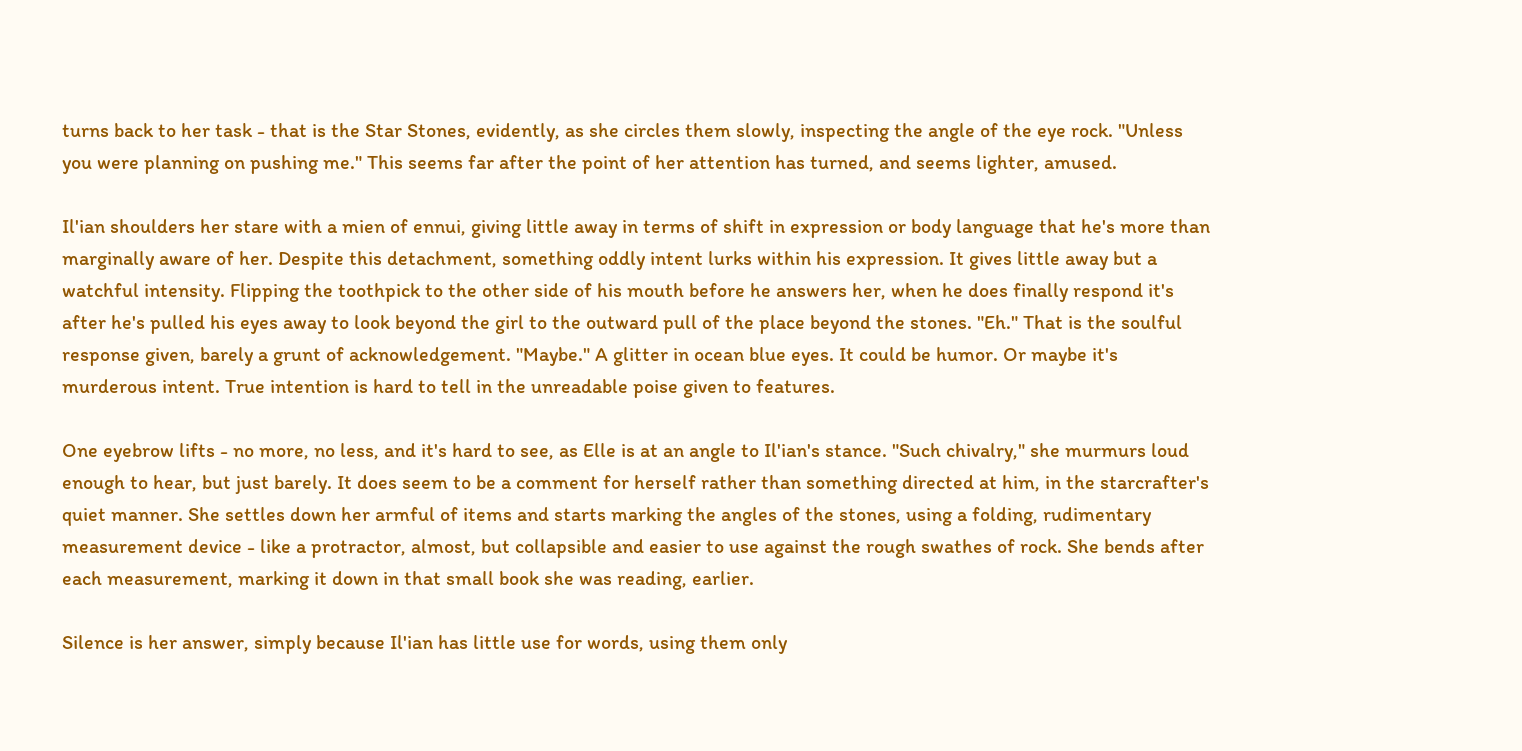turns back to her task - that is the Star Stones, evidently, as she circles them slowly, inspecting the angle of the eye rock. "Unless you were planning on pushing me." This seems far after the point of her attention has turned, and seems lighter, amused.

Il'ian shoulders her stare with a mien of ennui, giving little away in terms of shift in expression or body language that he's more than marginally aware of her. Despite this detachment, something oddly intent lurks within his expression. It gives little away but a watchful intensity. Flipping the toothpick to the other side of his mouth before he answers her, when he does finally respond it's after he's pulled his eyes away to look beyond the girl to the outward pull of the place beyond the stones. "Eh." That is the soulful response given, barely a grunt of acknowledgement. "Maybe." A glitter in ocean blue eyes. It could be humor. Or maybe it's murderous intent. True intention is hard to tell in the unreadable poise given to features.

One eyebrow lifts - no more, no less, and it's hard to see, as Elle is at an angle to Il'ian's stance. "Such chivalry," she murmurs loud enough to hear, but just barely. It does seem to be a comment for herself rather than something directed at him, in the starcrafter's quiet manner. She settles down her armful of items and starts marking the angles of the stones, using a folding, rudimentary measurement device - like a protractor, almost, but collapsible and easier to use against the rough swathes of rock. She bends after each measurement, marking it down in that small book she was reading, earlier.

Silence is her answer, simply because Il'ian has little use for words, using them only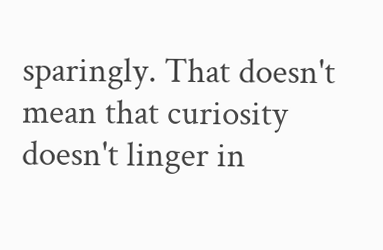sparingly. That doesn't mean that curiosity doesn't linger in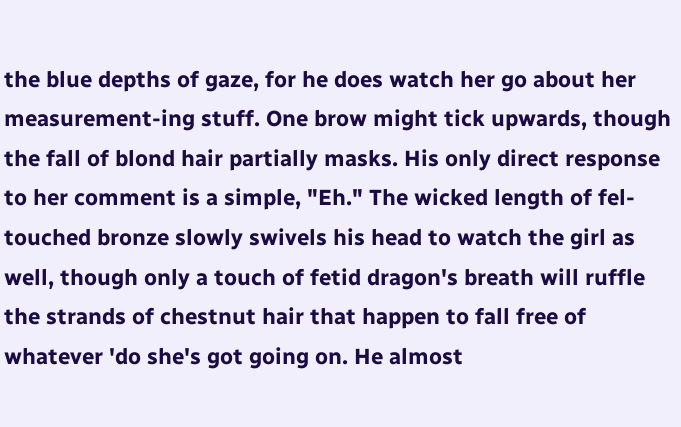the blue depths of gaze, for he does watch her go about her measurement-ing stuff. One brow might tick upwards, though the fall of blond hair partially masks. His only direct response to her comment is a simple, "Eh." The wicked length of fel-touched bronze slowly swivels his head to watch the girl as well, though only a touch of fetid dragon's breath will ruffle the strands of chestnut hair that happen to fall free of whatever 'do she's got going on. He almost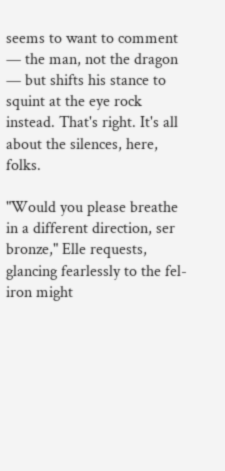seems to want to comment — the man, not the dragon — but shifts his stance to squint at the eye rock instead. That's right. It's all about the silences, here, folks.

"Would you please breathe in a different direction, ser bronze," Elle requests, glancing fearlessly to the fel-iron might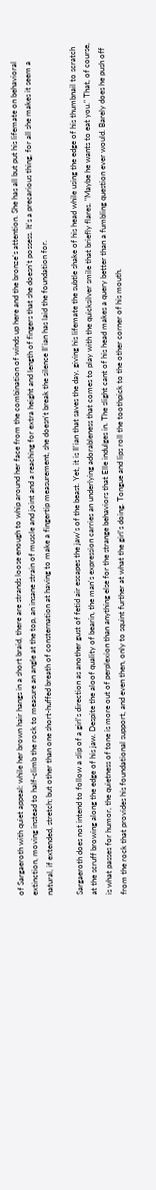of Sargaeroth with quiet appeal: while her brown hair hangs in a short braid, there are strands loose enough to whip around her face from the combination of winds up here and the bronze's attention. She has all but put his lifemate on behavioral extinction, moving instead to half-climb the rock to measure an angle at the top, an insane strain of muscle and joint and a reaching for extra height and length of fingers that she doesn't possess. It's a precarious thing, for all she makes it seem a natural, if extended, stretch; but other than one short-huffed breath of consternation at having to make a fingertip measurement, she doesn't break the silence Il'ian has laid the foundation for.

Sargaeroth does not intend to follow a slip of a girl's direction as another gust of fetid air escapes the jaw's of the beast. Yet, it is Il'ian that saves the day, giving his lifemate the subtle shake of his head while using the edge of his thumbnail to scratch at the scruff browing along the edge of his jaw. Despite the aloof quality of bearin, the man's expression carries an underlying adorableness that comes to play with the quicksilver smile that briefly flares. "Maybe he wants to eat you." That, of course, is what passes for humor, the quietness of tone is more out of perplexion than anything else for the strange behaviors that Elle indulges in. The slight cant of his head makes a query better than a fumbling question ever would. Barely does he push off from the rock that provides his foundational support, and even then, only to squint further at what the girl's doing. Tongue and lips roll the toothpick to the other corner of his mouth.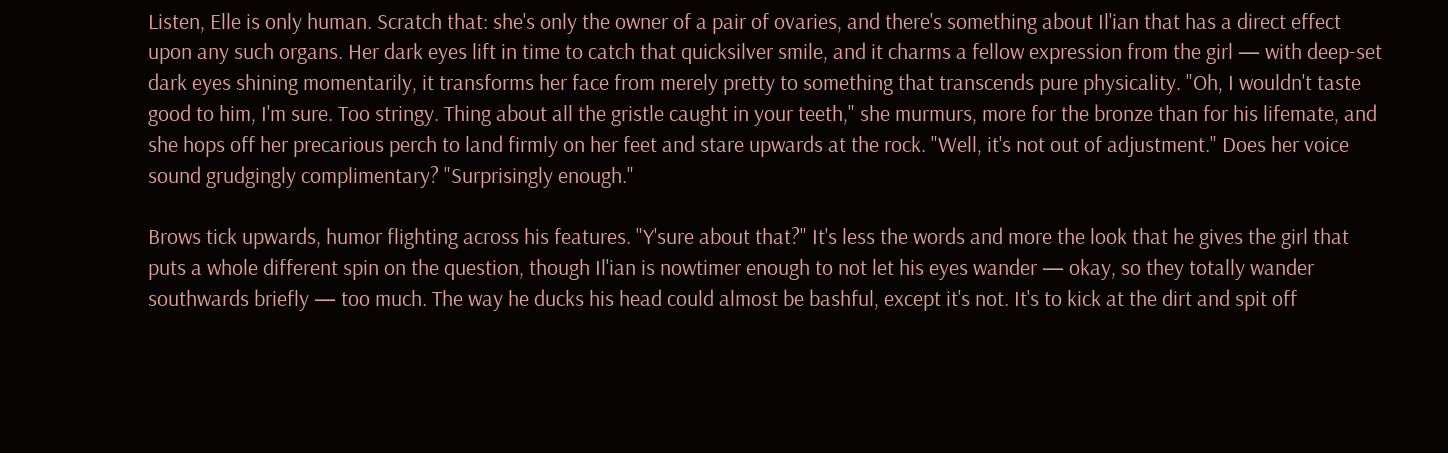Listen, Elle is only human. Scratch that: she's only the owner of a pair of ovaries, and there's something about Il'ian that has a direct effect upon any such organs. Her dark eyes lift in time to catch that quicksilver smile, and it charms a fellow expression from the girl — with deep-set dark eyes shining momentarily, it transforms her face from merely pretty to something that transcends pure physicality. "Oh, I wouldn't taste good to him, I'm sure. Too stringy. Thing about all the gristle caught in your teeth," she murmurs, more for the bronze than for his lifemate, and she hops off her precarious perch to land firmly on her feet and stare upwards at the rock. "Well, it's not out of adjustment." Does her voice sound grudgingly complimentary? "Surprisingly enough."

Brows tick upwards, humor flighting across his features. "Y'sure about that?" It's less the words and more the look that he gives the girl that puts a whole different spin on the question, though Il'ian is nowtimer enough to not let his eyes wander — okay, so they totally wander southwards briefly — too much. The way he ducks his head could almost be bashful, except it's not. It's to kick at the dirt and spit off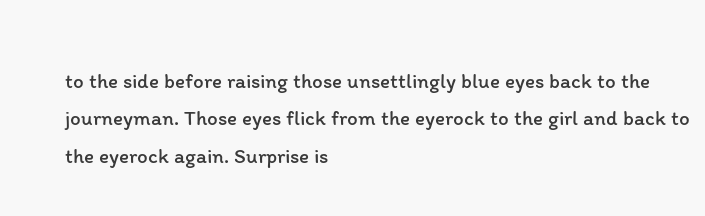to the side before raising those unsettlingly blue eyes back to the journeyman. Those eyes flick from the eyerock to the girl and back to the eyerock again. Surprise is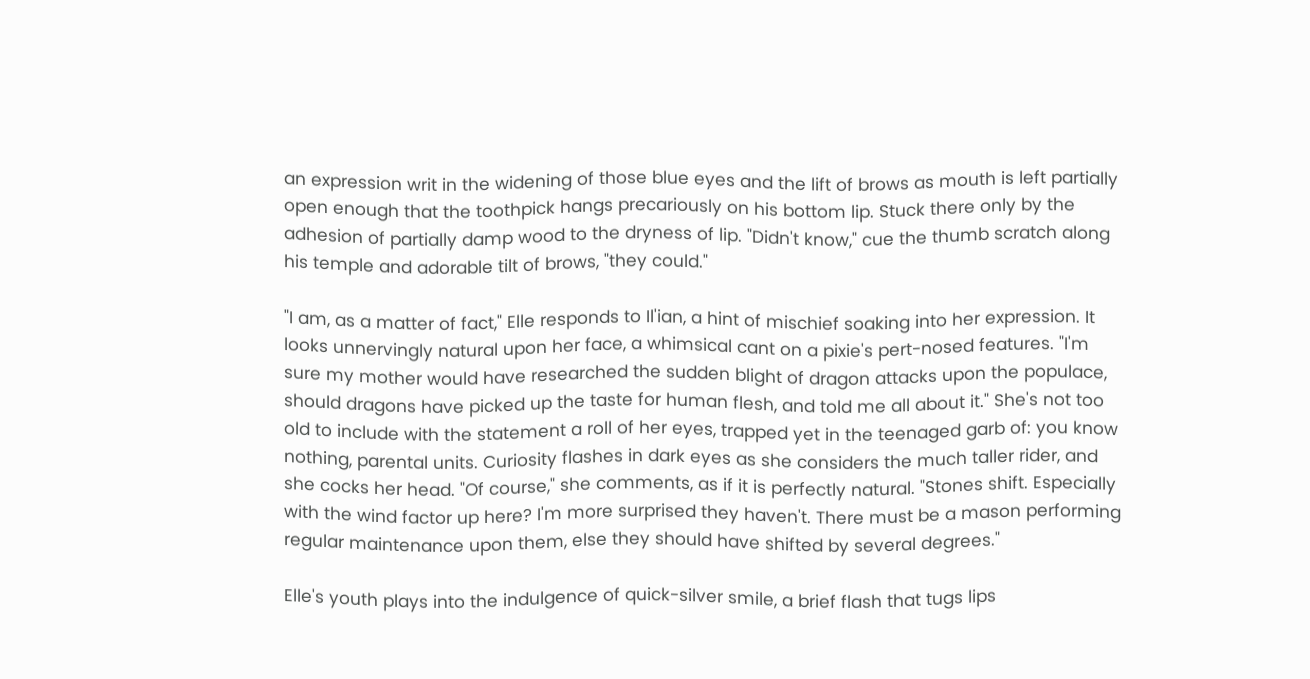an expression writ in the widening of those blue eyes and the lift of brows as mouth is left partially open enough that the toothpick hangs precariously on his bottom lip. Stuck there only by the adhesion of partially damp wood to the dryness of lip. "Didn't know," cue the thumb scratch along his temple and adorable tilt of brows, "they could."

"I am, as a matter of fact," Elle responds to Il'ian, a hint of mischief soaking into her expression. It looks unnervingly natural upon her face, a whimsical cant on a pixie's pert-nosed features. "I'm sure my mother would have researched the sudden blight of dragon attacks upon the populace, should dragons have picked up the taste for human flesh, and told me all about it." She's not too old to include with the statement a roll of her eyes, trapped yet in the teenaged garb of: you know nothing, parental units. Curiosity flashes in dark eyes as she considers the much taller rider, and she cocks her head. "Of course," she comments, as if it is perfectly natural. "Stones shift. Especially with the wind factor up here? I'm more surprised they haven't. There must be a mason performing regular maintenance upon them, else they should have shifted by several degrees."

Elle's youth plays into the indulgence of quick-silver smile, a brief flash that tugs lips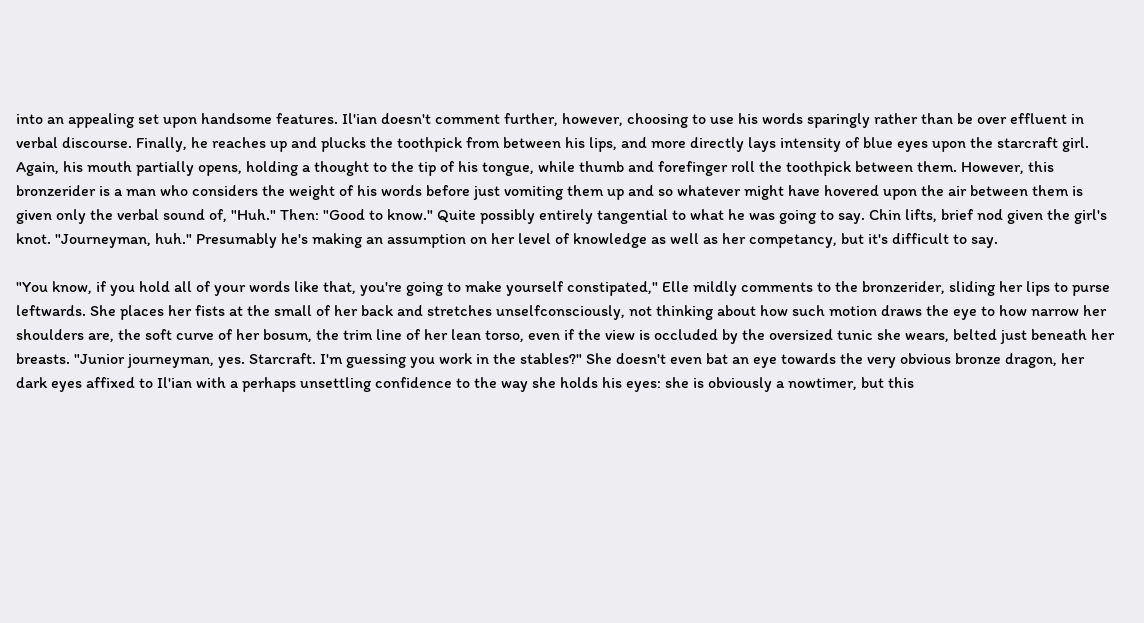into an appealing set upon handsome features. Il'ian doesn't comment further, however, choosing to use his words sparingly rather than be over effluent in verbal discourse. Finally, he reaches up and plucks the toothpick from between his lips, and more directly lays intensity of blue eyes upon the starcraft girl. Again, his mouth partially opens, holding a thought to the tip of his tongue, while thumb and forefinger roll the toothpick between them. However, this bronzerider is a man who considers the weight of his words before just vomiting them up and so whatever might have hovered upon the air between them is given only the verbal sound of, "Huh." Then: "Good to know." Quite possibly entirely tangential to what he was going to say. Chin lifts, brief nod given the girl's knot. "Journeyman, huh." Presumably he's making an assumption on her level of knowledge as well as her competancy, but it's difficult to say.

"You know, if you hold all of your words like that, you're going to make yourself constipated," Elle mildly comments to the bronzerider, sliding her lips to purse leftwards. She places her fists at the small of her back and stretches unselfconsciously, not thinking about how such motion draws the eye to how narrow her shoulders are, the soft curve of her bosum, the trim line of her lean torso, even if the view is occluded by the oversized tunic she wears, belted just beneath her breasts. "Junior journeyman, yes. Starcraft. I'm guessing you work in the stables?" She doesn't even bat an eye towards the very obvious bronze dragon, her dark eyes affixed to Il'ian with a perhaps unsettling confidence to the way she holds his eyes: she is obviously a nowtimer, but this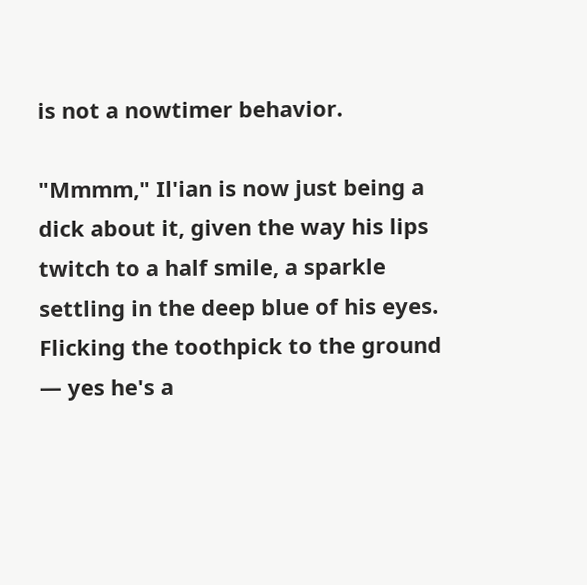is not a nowtimer behavior.

"Mmmm," Il'ian is now just being a dick about it, given the way his lips twitch to a half smile, a sparkle settling in the deep blue of his eyes. Flicking the toothpick to the ground — yes he's a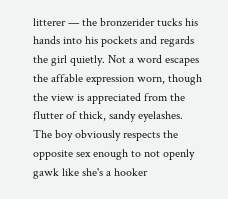litterer — the bronzerider tucks his hands into his pockets and regards the girl quietly. Not a word escapes the affable expression worn, though the view is appreciated from the flutter of thick, sandy eyelashes. The boy obviously respects the opposite sex enough to not openly gawk like she's a hooker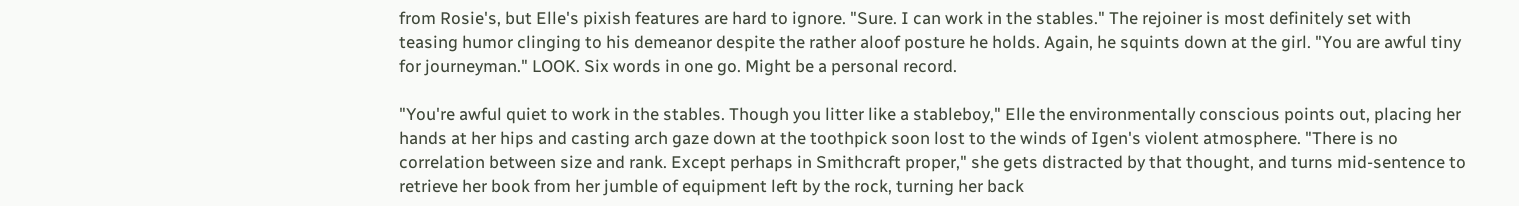from Rosie's, but Elle's pixish features are hard to ignore. "Sure. I can work in the stables." The rejoiner is most definitely set with teasing humor clinging to his demeanor despite the rather aloof posture he holds. Again, he squints down at the girl. "You are awful tiny for journeyman." LOOK. Six words in one go. Might be a personal record.

"You're awful quiet to work in the stables. Though you litter like a stableboy," Elle the environmentally conscious points out, placing her hands at her hips and casting arch gaze down at the toothpick soon lost to the winds of Igen's violent atmosphere. "There is no correlation between size and rank. Except perhaps in Smithcraft proper," she gets distracted by that thought, and turns mid-sentence to retrieve her book from her jumble of equipment left by the rock, turning her back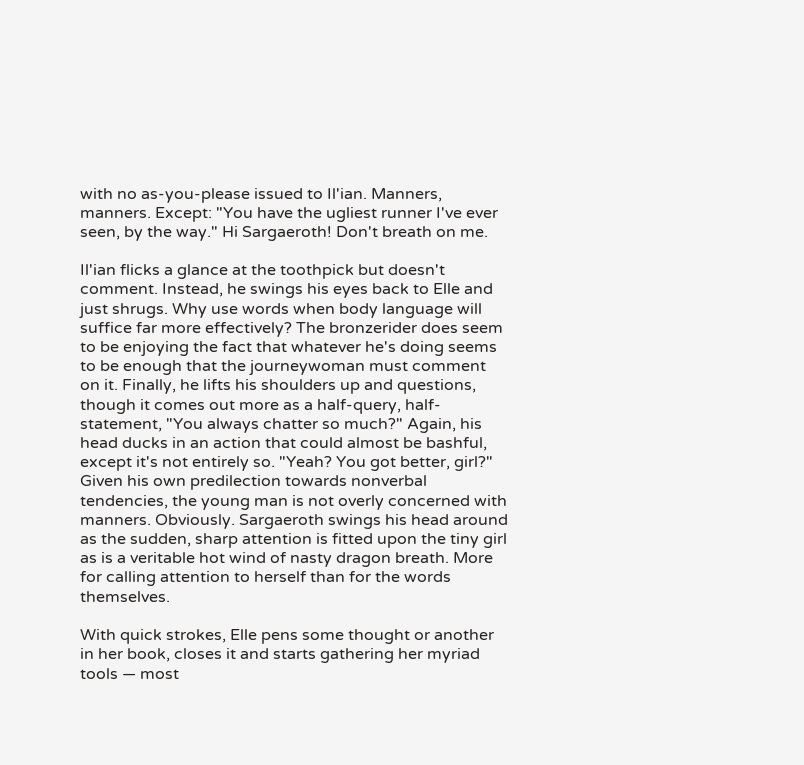with no as-you-please issued to Il'ian. Manners, manners. Except: "You have the ugliest runner I've ever seen, by the way." Hi Sargaeroth! Don't breath on me.

Il'ian flicks a glance at the toothpick but doesn't comment. Instead, he swings his eyes back to Elle and just shrugs. Why use words when body language will suffice far more effectively? The bronzerider does seem to be enjoying the fact that whatever he's doing seems to be enough that the journeywoman must comment on it. Finally, he lifts his shoulders up and questions, though it comes out more as a half-query, half-statement, "You always chatter so much?" Again, his head ducks in an action that could almost be bashful, except it's not entirely so. "Yeah? You got better, girl?" Given his own predilection towards nonverbal tendencies, the young man is not overly concerned with manners. Obviously. Sargaeroth swings his head around as the sudden, sharp attention is fitted upon the tiny girl as is a veritable hot wind of nasty dragon breath. More for calling attention to herself than for the words themselves.

With quick strokes, Elle pens some thought or another in her book, closes it and starts gathering her myriad tools — most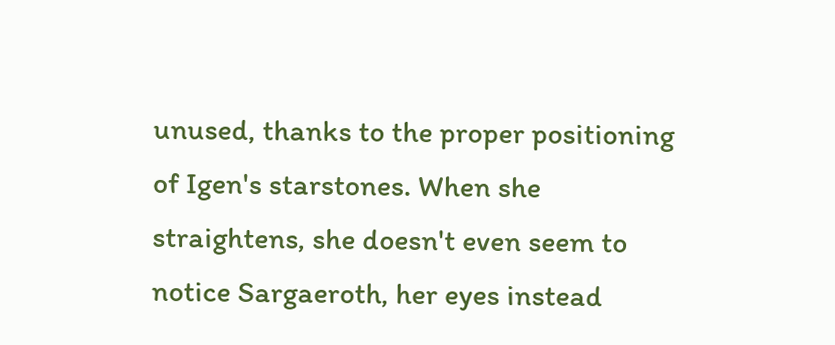unused, thanks to the proper positioning of Igen's starstones. When she straightens, she doesn't even seem to notice Sargaeroth, her eyes instead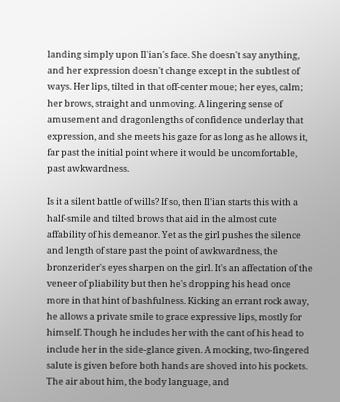landing simply upon Il'ian's face. She doesn't say anything, and her expression doesn't change except in the subtlest of ways. Her lips, tilted in that off-center moue; her eyes, calm; her brows, straight and unmoving. A lingering sense of amusement and dragonlengths of confidence underlay that expression, and she meets his gaze for as long as he allows it, far past the initial point where it would be uncomfortable, past awkwardness.

Is it a silent battle of wills? If so, then Il'ian starts this with a half-smile and tilted brows that aid in the almost cute affability of his demeanor. Yet as the girl pushes the silence and length of stare past the point of awkwardness, the bronzerider's eyes sharpen on the girl. It's an affectation of the veneer of pliability but then he's dropping his head once more in that hint of bashfulness. Kicking an errant rock away, he allows a private smile to grace expressive lips, mostly for himself. Though he includes her with the cant of his head to include her in the side-glance given. A mocking, two-fingered salute is given before both hands are shoved into his pockets. The air about him, the body language, and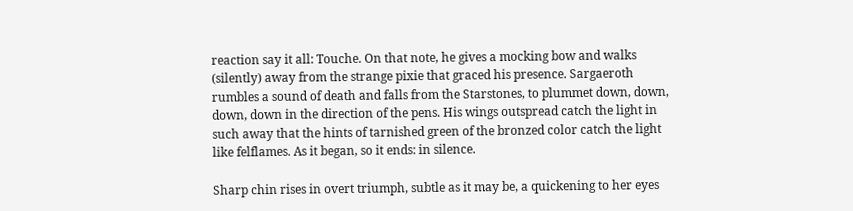reaction say it all: Touche. On that note, he gives a mocking bow and walks (silently) away from the strange pixie that graced his presence. Sargaeroth rumbles a sound of death and falls from the Starstones, to plummet down, down, down, down in the direction of the pens. His wings outspread catch the light in such away that the hints of tarnished green of the bronzed color catch the light like felflames. As it began, so it ends: in silence.

Sharp chin rises in overt triumph, subtle as it may be, a quickening to her eyes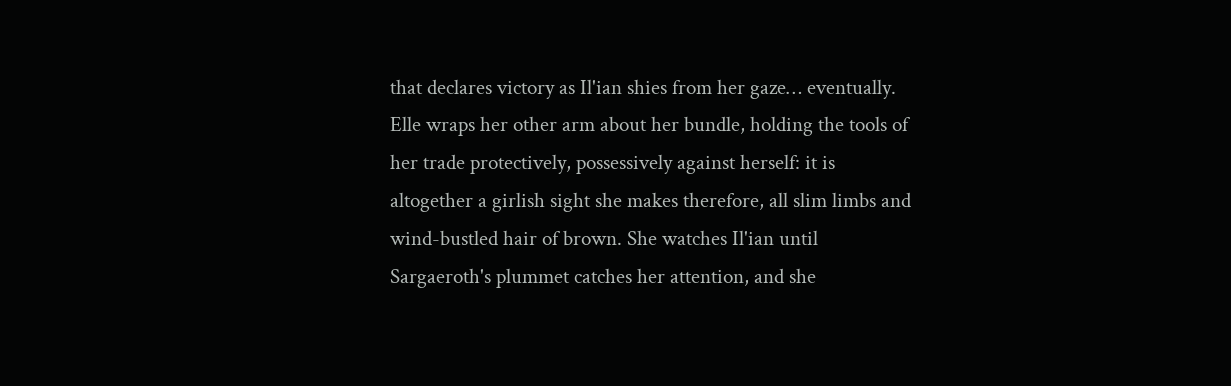that declares victory as Il'ian shies from her gaze… eventually. Elle wraps her other arm about her bundle, holding the tools of her trade protectively, possessively against herself: it is altogether a girlish sight she makes therefore, all slim limbs and wind-bustled hair of brown. She watches Il'ian until Sargaeroth's plummet catches her attention, and she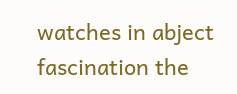watches in abject fascination the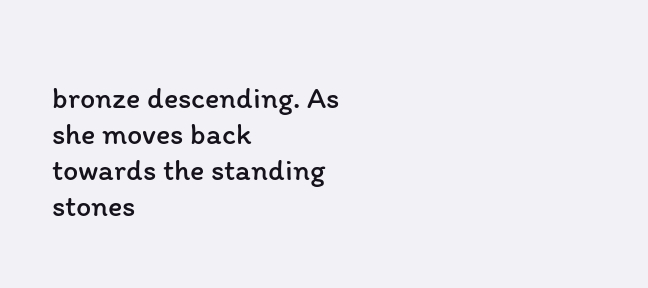bronze descending. As she moves back towards the standing stones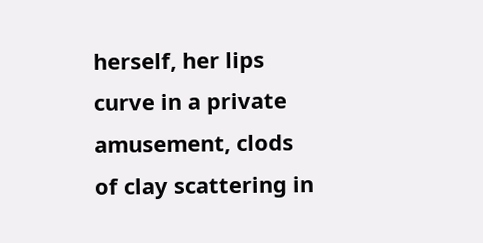herself, her lips curve in a private amusement, clods of clay scattering in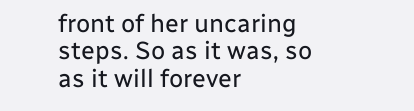front of her uncaring steps. So as it was, so as it will forever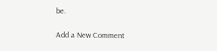be.

Add a New Comment